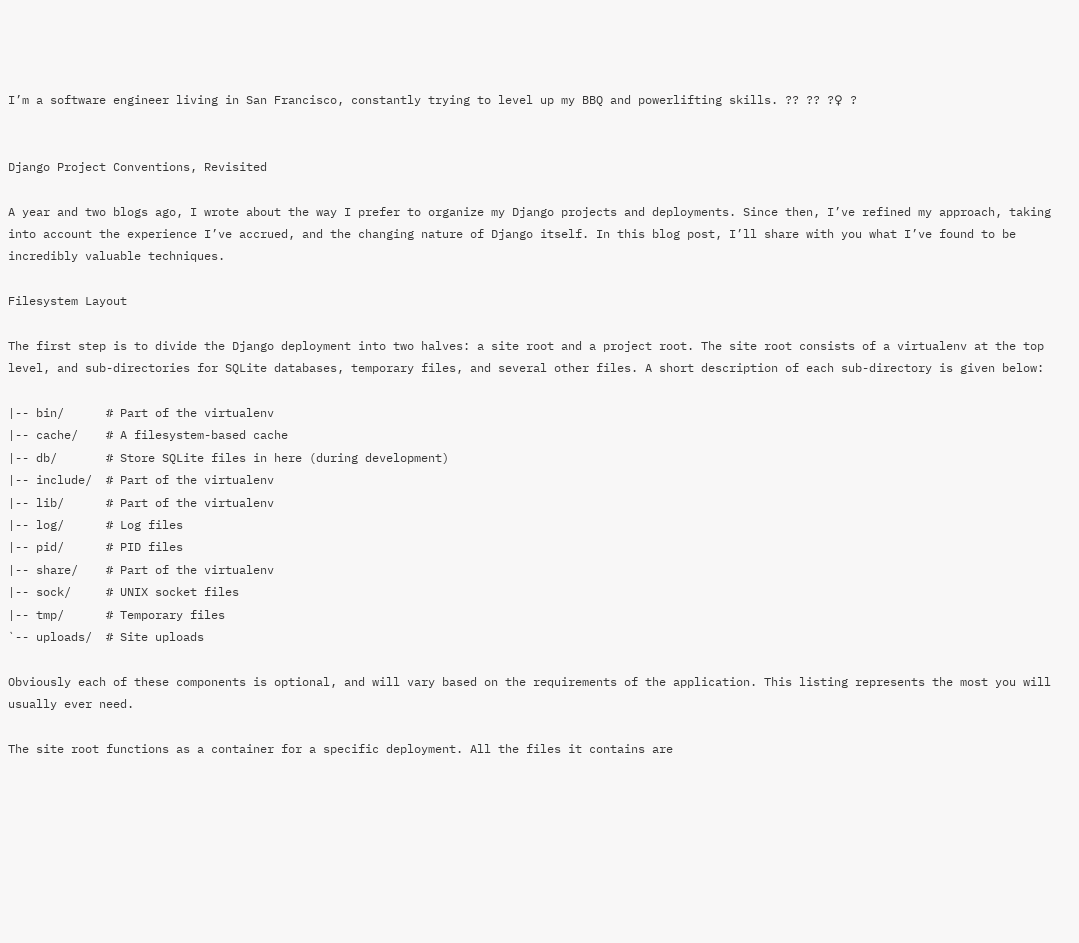I’m a software engineer living in San Francisco, constantly trying to level up my BBQ and powerlifting skills. ?? ?? ?♀ ?


Django Project Conventions, Revisited

A year and two blogs ago, I wrote about the way I prefer to organize my Django projects and deployments. Since then, I’ve refined my approach, taking into account the experience I’ve accrued, and the changing nature of Django itself. In this blog post, I’ll share with you what I’ve found to be incredibly valuable techniques.

Filesystem Layout

The first step is to divide the Django deployment into two halves: a site root and a project root. The site root consists of a virtualenv at the top level, and sub-directories for SQLite databases, temporary files, and several other files. A short description of each sub-directory is given below:

|-- bin/      # Part of the virtualenv
|-- cache/    # A filesystem-based cache
|-- db/       # Store SQLite files in here (during development)
|-- include/  # Part of the virtualenv
|-- lib/      # Part of the virtualenv
|-- log/      # Log files
|-- pid/      # PID files
|-- share/    # Part of the virtualenv
|-- sock/     # UNIX socket files
|-- tmp/      # Temporary files
`-- uploads/  # Site uploads

Obviously each of these components is optional, and will vary based on the requirements of the application. This listing represents the most you will usually ever need.

The site root functions as a container for a specific deployment. All the files it contains are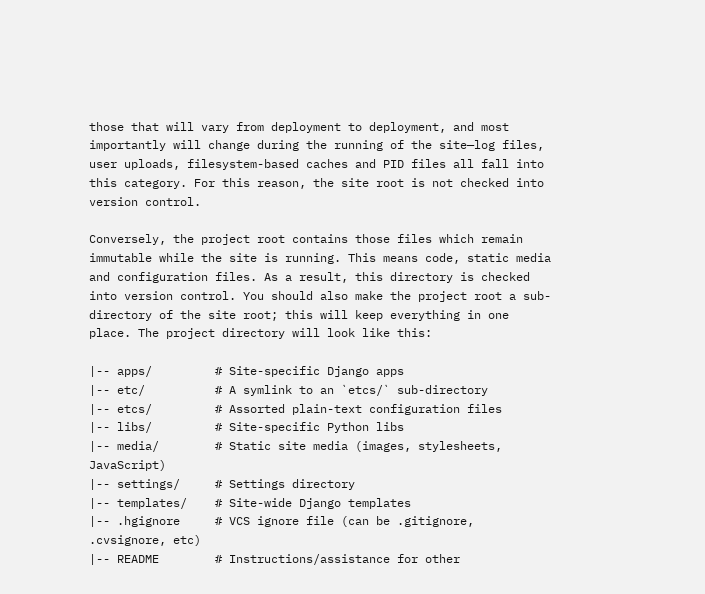those that will vary from deployment to deployment, and most importantly will change during the running of the site—log files, user uploads, filesystem-based caches and PID files all fall into this category. For this reason, the site root is not checked into version control.

Conversely, the project root contains those files which remain immutable while the site is running. This means code, static media and configuration files. As a result, this directory is checked into version control. You should also make the project root a sub-directory of the site root; this will keep everything in one place. The project directory will look like this:

|-- apps/         # Site-specific Django apps
|-- etc/          # A symlink to an `etcs/` sub-directory
|-- etcs/         # Assorted plain-text configuration files
|-- libs/         # Site-specific Python libs
|-- media/        # Static site media (images, stylesheets, JavaScript)
|-- settings/     # Settings directory
|-- templates/    # Site-wide Django templates
|-- .hgignore     # VCS ignore file (can be .gitignore, .cvsignore, etc)
|-- README        # Instructions/assistance for other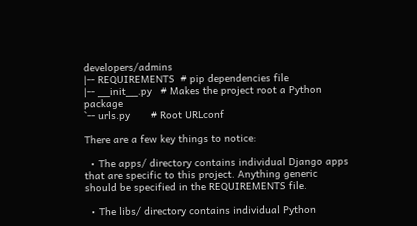developers/admins
|-- REQUIREMENTS  # pip dependencies file
|-- __init__.py   # Makes the project root a Python package
`-- urls.py       # Root URLconf

There are a few key things to notice:

  • The apps/ directory contains individual Django apps that are specific to this project. Anything generic should be specified in the REQUIREMENTS file.

  • The libs/ directory contains individual Python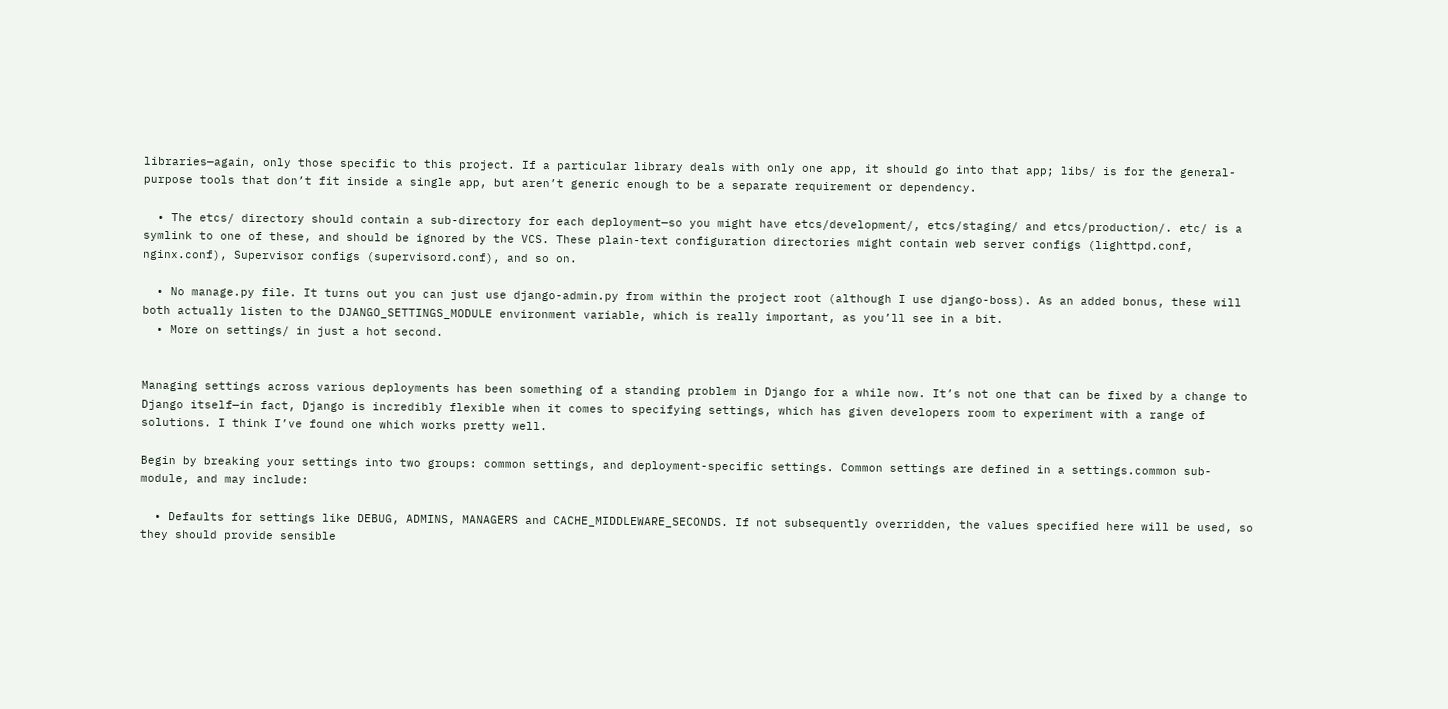libraries—again, only those specific to this project. If a particular library deals with only one app, it should go into that app; libs/ is for the general-purpose tools that don’t fit inside a single app, but aren’t generic enough to be a separate requirement or dependency.

  • The etcs/ directory should contain a sub-directory for each deployment—so you might have etcs/development/, etcs/staging/ and etcs/production/. etc/ is a symlink to one of these, and should be ignored by the VCS. These plain-text configuration directories might contain web server configs (lighttpd.conf, nginx.conf), Supervisor configs (supervisord.conf), and so on.

  • No manage.py file. It turns out you can just use django-admin.py from within the project root (although I use django-boss). As an added bonus, these will both actually listen to the DJANGO_SETTINGS_MODULE environment variable, which is really important, as you’ll see in a bit.
  • More on settings/ in just a hot second.


Managing settings across various deployments has been something of a standing problem in Django for a while now. It’s not one that can be fixed by a change to Django itself—in fact, Django is incredibly flexible when it comes to specifying settings, which has given developers room to experiment with a range of solutions. I think I’ve found one which works pretty well.

Begin by breaking your settings into two groups: common settings, and deployment-specific settings. Common settings are defined in a settings.common sub-module, and may include:

  • Defaults for settings like DEBUG, ADMINS, MANAGERS and CACHE_MIDDLEWARE_SECONDS. If not subsequently overridden, the values specified here will be used, so they should provide sensible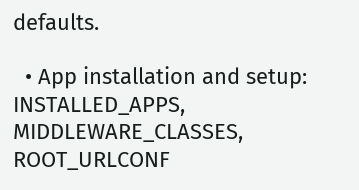defaults.

  • App installation and setup: INSTALLED_APPS, MIDDLEWARE_CLASSES, ROOT_URLCONF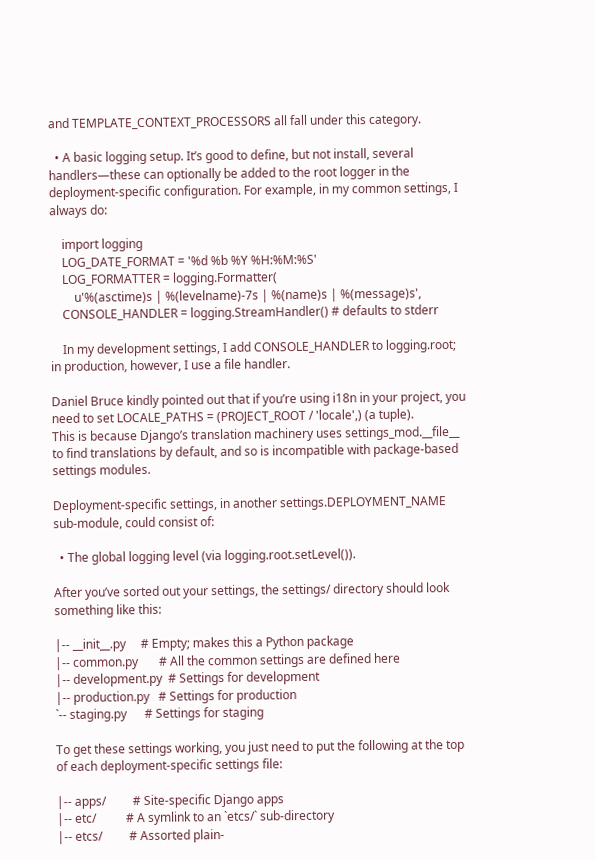and TEMPLATE_CONTEXT_PROCESSORS all fall under this category.

  • A basic logging setup. It’s good to define, but not install, several handlers—these can optionally be added to the root logger in the deployment-specific configuration. For example, in my common settings, I always do:

    import logging
    LOG_DATE_FORMAT = '%d %b %Y %H:%M:%S'
    LOG_FORMATTER = logging.Formatter(
        u'%(asctime)s | %(levelname)-7s | %(name)s | %(message)s',
    CONSOLE_HANDLER = logging.StreamHandler() # defaults to stderr

    In my development settings, I add CONSOLE_HANDLER to logging.root; in production, however, I use a file handler.

Daniel Bruce kindly pointed out that if you’re using i18n in your project, you need to set LOCALE_PATHS = (PROJECT_ROOT / 'locale',) (a tuple).
This is because Django’s translation machinery uses settings_mod.__file__ to find translations by default, and so is incompatible with package-based settings modules.

Deployment-specific settings, in another settings.DEPLOYMENT_NAME sub-module, could consist of:

  • The global logging level (via logging.root.setLevel()).

After you’ve sorted out your settings, the settings/ directory should look something like this:

|-- __init__.py     # Empty; makes this a Python package
|-- common.py       # All the common settings are defined here
|-- development.py  # Settings for development
|-- production.py   # Settings for production
`-- staging.py      # Settings for staging

To get these settings working, you just need to put the following at the top of each deployment-specific settings file:

|-- apps/         # Site-specific Django apps
|-- etc/          # A symlink to an `etcs/` sub-directory
|-- etcs/         # Assorted plain-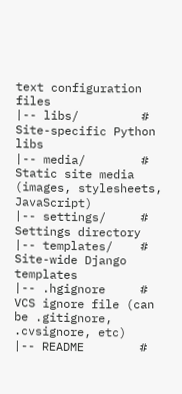text configuration files
|-- libs/         # Site-specific Python libs
|-- media/        # Static site media (images, stylesheets, JavaScript)
|-- settings/     # Settings directory
|-- templates/    # Site-wide Django templates
|-- .hgignore     # VCS ignore file (can be .gitignore, .cvsignore, etc)
|-- README        #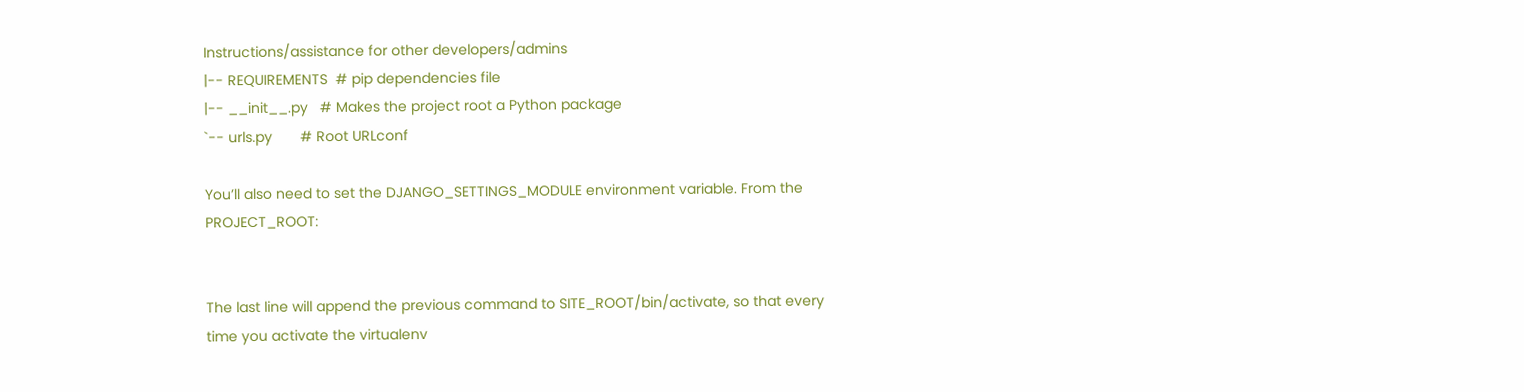Instructions/assistance for other developers/admins
|-- REQUIREMENTS  # pip dependencies file
|-- __init__.py   # Makes the project root a Python package
`-- urls.py       # Root URLconf

You’ll also need to set the DJANGO_SETTINGS_MODULE environment variable. From the PROJECT_ROOT:


The last line will append the previous command to SITE_ROOT/bin/activate, so that every time you activate the virtualenv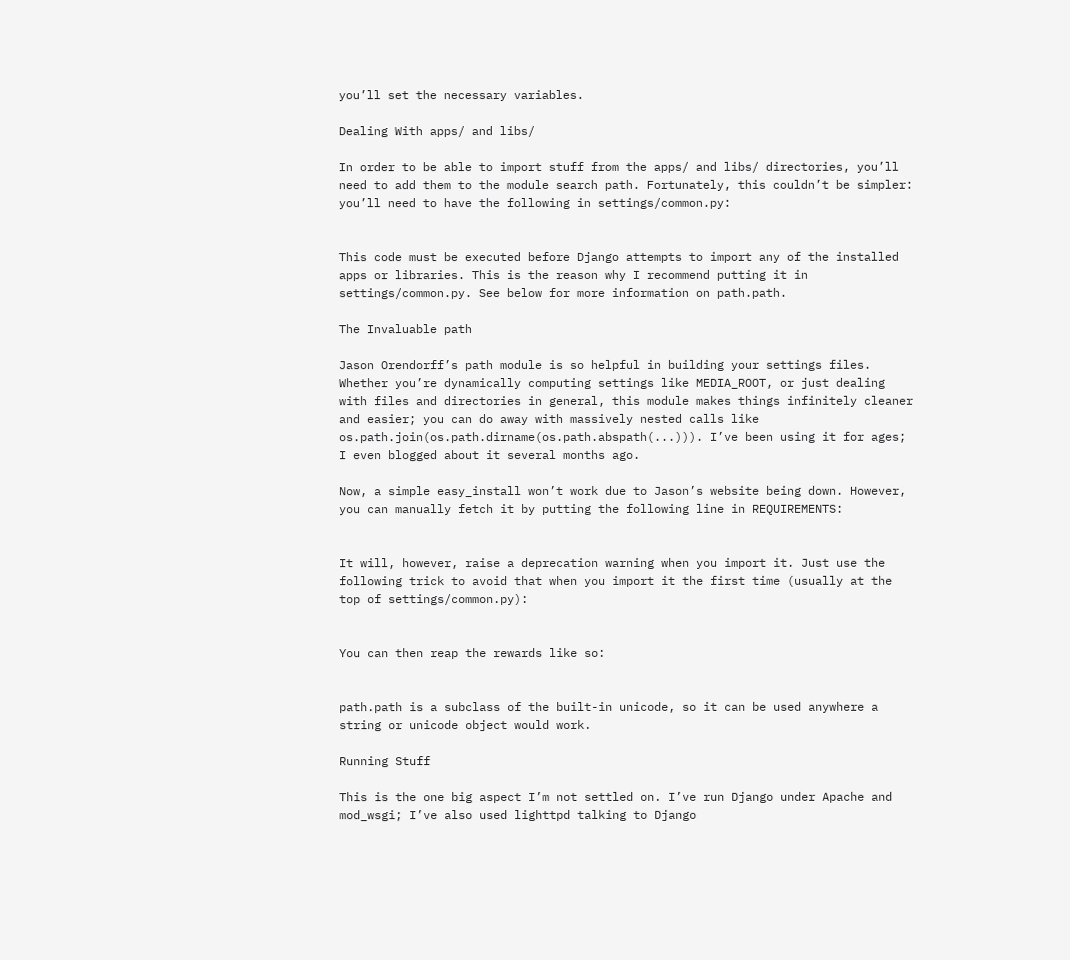you’ll set the necessary variables.

Dealing With apps/ and libs/

In order to be able to import stuff from the apps/ and libs/ directories, you’ll need to add them to the module search path. Fortunately, this couldn’t be simpler: you’ll need to have the following in settings/common.py:


This code must be executed before Django attempts to import any of the installed apps or libraries. This is the reason why I recommend putting it in settings/common.py. See below for more information on path.path.

The Invaluable path

Jason Orendorff’s path module is so helpful in building your settings files. Whether you’re dynamically computing settings like MEDIA_ROOT, or just dealing with files and directories in general, this module makes things infinitely cleaner and easier; you can do away with massively nested calls like os.path.join(os.path.dirname(os.path.abspath(...))). I’ve been using it for ages; I even blogged about it several months ago.

Now, a simple easy_install won’t work due to Jason’s website being down. However, you can manually fetch it by putting the following line in REQUIREMENTS:


It will, however, raise a deprecation warning when you import it. Just use the following trick to avoid that when you import it the first time (usually at the top of settings/common.py):


You can then reap the rewards like so:


path.path is a subclass of the built-in unicode, so it can be used anywhere a string or unicode object would work.

Running Stuff

This is the one big aspect I’m not settled on. I’ve run Django under Apache and mod_wsgi; I’ve also used lighttpd talking to Django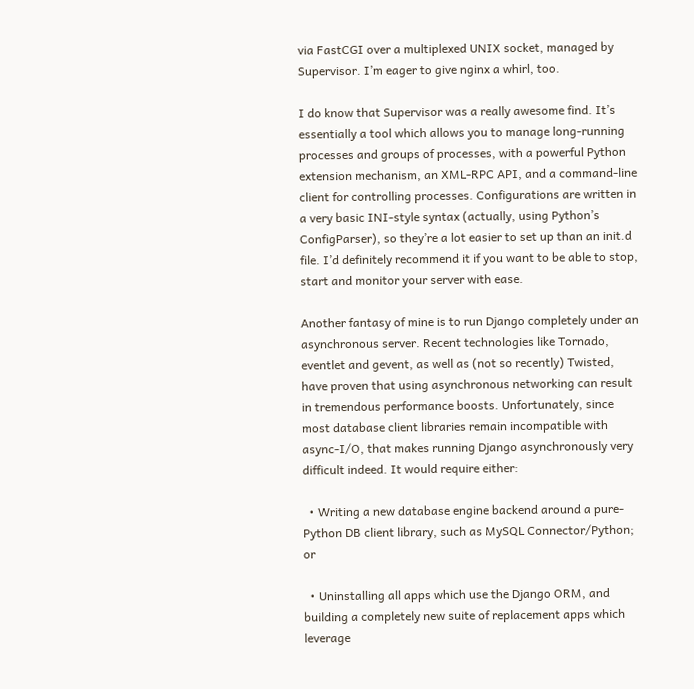via FastCGI over a multiplexed UNIX socket, managed by Supervisor. I’m eager to give nginx a whirl, too.

I do know that Supervisor was a really awesome find. It’s essentially a tool which allows you to manage long-running processes and groups of processes, with a powerful Python extension mechanism, an XML-RPC API, and a command-line client for controlling processes. Configurations are written in a very basic INI-style syntax (actually, using Python’s ConfigParser), so they’re a lot easier to set up than an init.d file. I’d definitely recommend it if you want to be able to stop, start and monitor your server with ease.

Another fantasy of mine is to run Django completely under an asynchronous server. Recent technologies like Tornado, eventlet and gevent, as well as (not so recently) Twisted, have proven that using asynchronous networking can result in tremendous performance boosts. Unfortunately, since most database client libraries remain incompatible with async-I/O, that makes running Django asynchronously very difficult indeed. It would require either:

  • Writing a new database engine backend around a pure-Python DB client library, such as MySQL Connector/Python; or

  • Uninstalling all apps which use the Django ORM, and building a completely new suite of replacement apps which leverage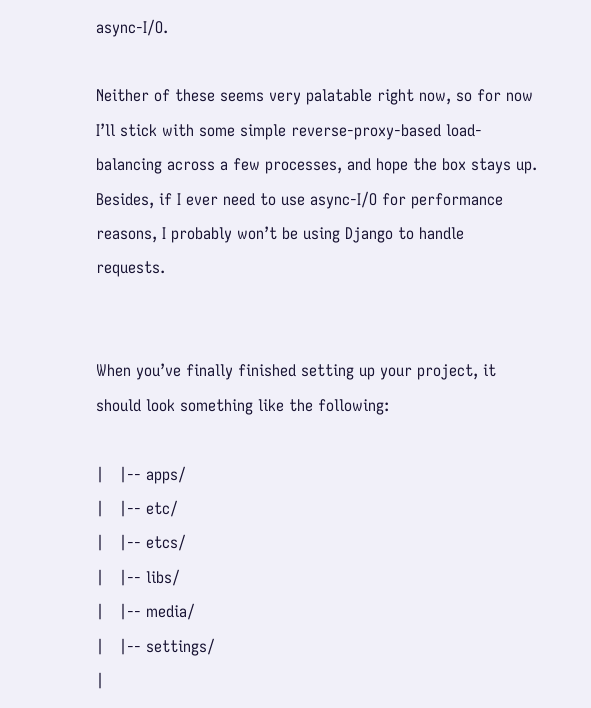async-I/O.

Neither of these seems very palatable right now, so for now I’ll stick with some simple reverse-proxy-based load-balancing across a few processes, and hope the box stays up. Besides, if I ever need to use async-I/O for performance reasons, I probably won’t be using Django to handle requests.


When you’ve finally finished setting up your project, it should look something like the following:

|   |-- apps/
|   |-- etc/
|   |-- etcs/
|   |-- libs/
|   |-- media/
|   |-- settings/
|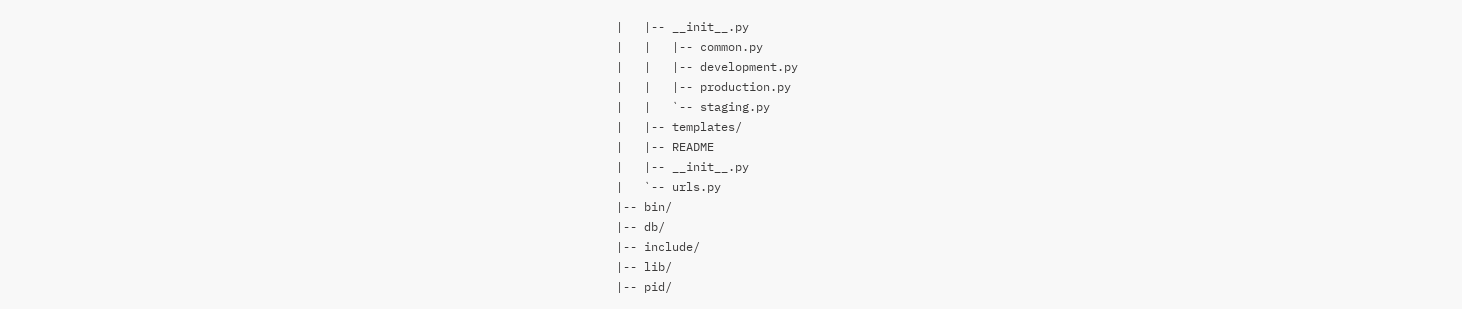|   |-- __init__.py
|   |   |-- common.py
|   |   |-- development.py
|   |   |-- production.py
|   |   `-- staging.py
|   |-- templates/
|   |-- README
|   |-- __init__.py
|   `-- urls.py
|-- bin/
|-- db/
|-- include/
|-- lib/
|-- pid/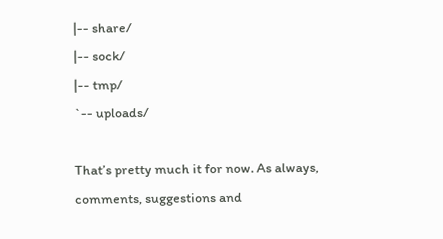|-- share/
|-- sock/
|-- tmp/
`-- uploads/

That’s pretty much it for now. As always, comments, suggestions and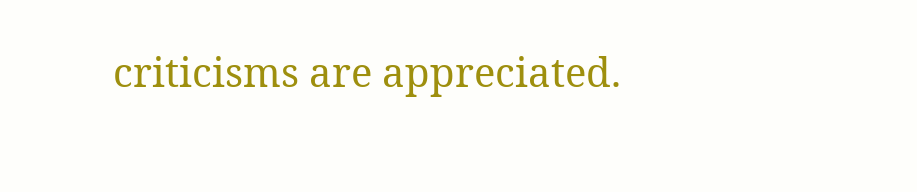criticisms are appreciated.